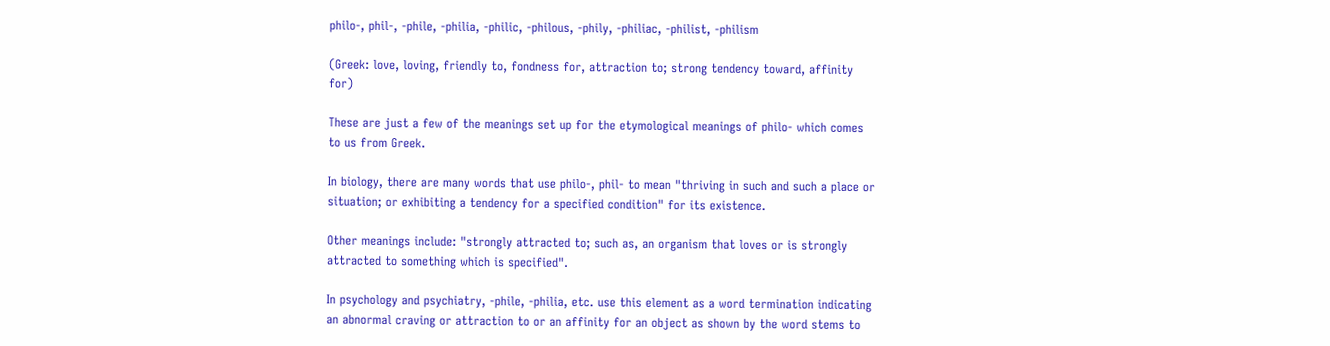philo-, phil-, -phile, -philia, -philic, -philous, -phily, -philiac, -philist, -philism

(Greek: love, loving, friendly to, fondness for, attraction to; strong tendency toward, affinity for)

These are just a few of the meanings set up for the etymological meanings of philo- which comes to us from Greek.

In biology, there are many words that use philo-, phil- to mean "thriving in such and such a place or situation; or exhibiting a tendency for a specified condition" for its existence.

Other meanings include: "strongly attracted to; such as, an organism that loves or is strongly attracted to something which is specified".

In psychology and psychiatry, -phile, -philia, etc. use this element as a word termination indicating an abnormal craving or attraction to or an affinity for an object as shown by the word stems to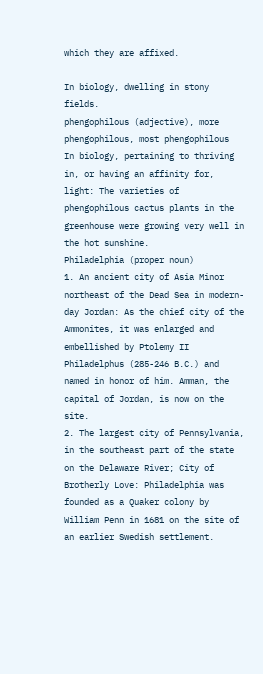which they are affixed.

In biology, dwelling in stony fields.
phengophilous (adjective), more phengophilous, most phengophilous
In biology, pertaining to thriving in, or having an affinity for, light: The varieties of phengophilous cactus plants in the greenhouse were growing very well in the hot sunshine.
Philadelphia (proper noun)
1. An ancient city of Asia Minor northeast of the Dead Sea in modern-day Jordan: As the chief city of the Ammonites, it was enlarged and embellished by Ptolemy II Philadelphus (285-246 B.C.) and named in honor of him. Amman, the capital of Jordan, is now on the site.
2. The largest city of Pennsylvania, in the southeast part of the state on the Delaware River; City of Brotherly Love: Philadelphia was founded as a Quaker colony by William Penn in 1681 on the site of an earlier Swedish settlement.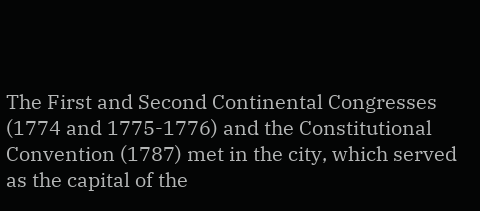The First and Second Continental Congresses (1774 and 1775-1776) and the Constitutional Convention (1787) met in the city, which served as the capital of the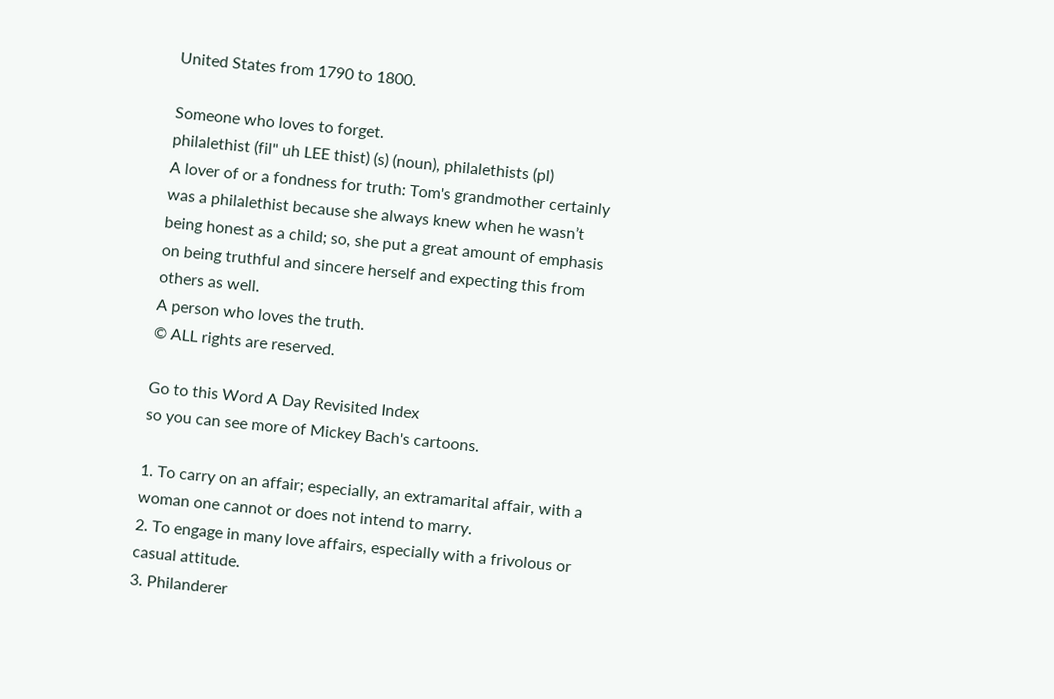United States from 1790 to 1800.

Someone who loves to forget.
philalethist (fil" uh LEE thist) (s) (noun), philalethists (pl)
A lover of or a fondness for truth: Tom's grandmother certainly was a philalethist because she always knew when he wasn’t being honest as a child; so, she put a great amount of emphasis on being truthful and sincere herself and expecting this from others as well.
A person who loves the truth.
© ALL rights are reserved.

Go to this Word A Day Revisited Index
so you can see more of Mickey Bach's cartoons.

1. To carry on an affair; especially, an extramarital affair, with a woman one cannot or does not intend to marry.
2. To engage in many love affairs, especially with a frivolous or casual attitude.
3. Philanderer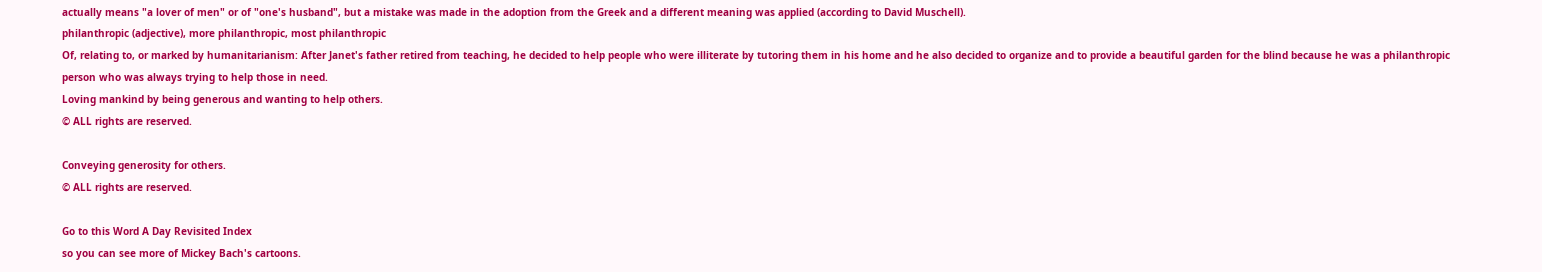actually means "a lover of men" or of "one's husband", but a mistake was made in the adoption from the Greek and a different meaning was applied (according to David Muschell).
philanthropic (adjective), more philanthropic, most philanthropic
Of, relating to, or marked by humanitarianism: After Janet's father retired from teaching, he decided to help people who were illiterate by tutoring them in his home and he also decided to organize and to provide a beautiful garden for the blind because he was a philanthropic person who was always trying to help those in need.
Loving mankind by being generous and wanting to help others.
© ALL rights are reserved.

Conveying generosity for others.
© ALL rights are reserved.

Go to this Word A Day Revisited Index
so you can see more of Mickey Bach's cartoons.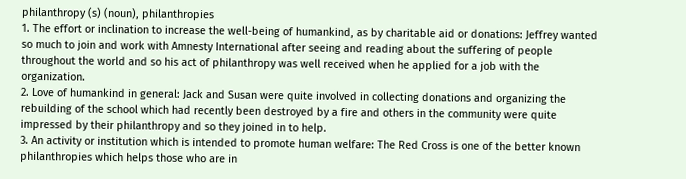philanthropy (s) (noun), philanthropies
1. The effort or inclination to increase the well-being of humankind, as by charitable aid or donations: Jeffrey wanted so much to join and work with Amnesty International after seeing and reading about the suffering of people throughout the world and so his act of philanthropy was well received when he applied for a job with the organization.
2. Love of humankind in general: Jack and Susan were quite involved in collecting donations and organizing the rebuilding of the school which had recently been destroyed by a fire and others in the community were quite impressed by their philanthropy and so they joined in to help.
3. An activity or institution which is intended to promote human welfare: The Red Cross is one of the better known philanthropies which helps those who are in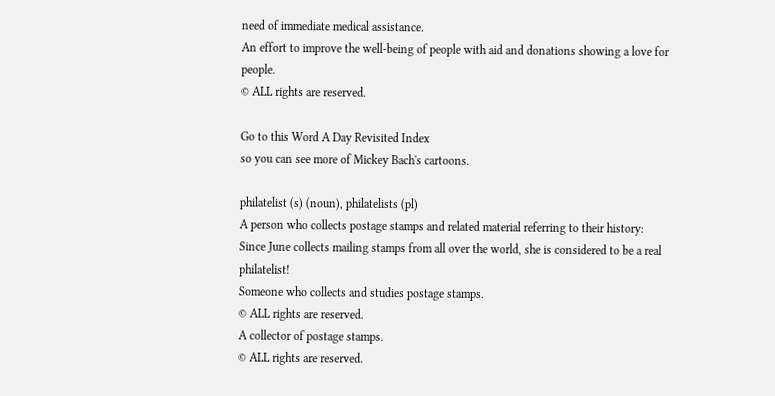need of immediate medical assistance.
An effort to improve the well-being of people with aid and donations showing a love for people.
© ALL rights are reserved.

Go to this Word A Day Revisited Index
so you can see more of Mickey Bach's cartoons.

philatelist (s) (noun), philatelists (pl)
A person who collects postage stamps and related material referring to their history: Since June collects mailing stamps from all over the world, she is considered to be a real philatelist!
Someone who collects and studies postage stamps.
© ALL rights are reserved.
A collector of postage stamps.
© ALL rights are reserved.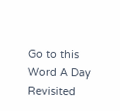Go to this Word A Day Revisited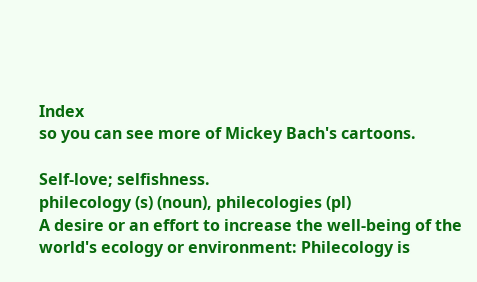Index
so you can see more of Mickey Bach's cartoons.

Self-love; selfishness.
philecology (s) (noun), philecologies (pl)
A desire or an effort to increase the well-being of the world's ecology or environment: Philecology is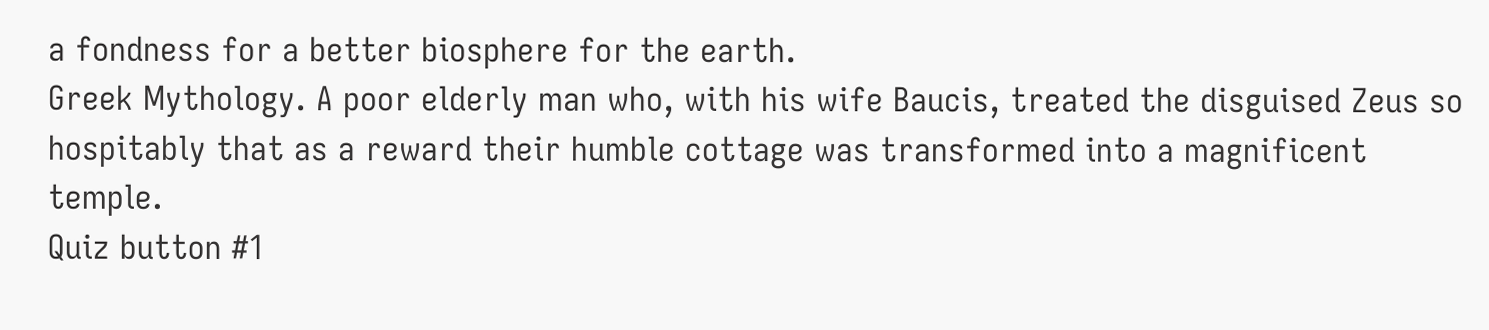a fondness for a better biosphere for the earth.
Greek Mythology. A poor elderly man who, with his wife Baucis, treated the disguised Zeus so hospitably that as a reward their humble cottage was transformed into a magnificent temple.
Quiz button #1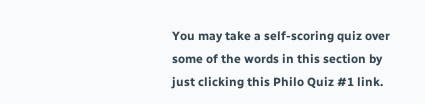You may take a self-scoring quiz over some of the words in this section by just clicking this Philo Quiz #1 link.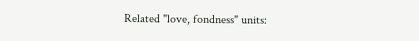Related "love, fondness" units: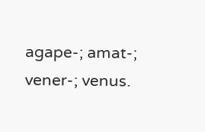agape-; amat-; vener-; venus.